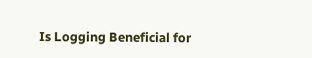Is Logging Beneficial for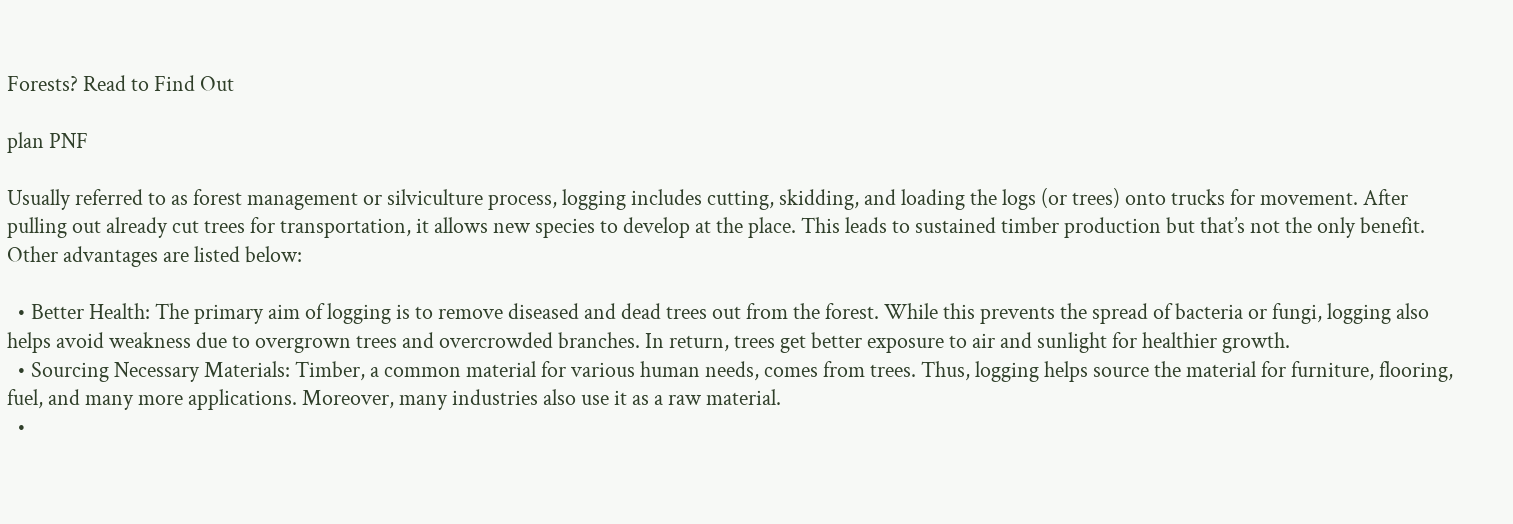Forests? Read to Find Out

plan PNF

Usually referred to as forest management or silviculture process, logging includes cutting, skidding, and loading the logs (or trees) onto trucks for movement. After pulling out already cut trees for transportation, it allows new species to develop at the place. This leads to sustained timber production but that’s not the only benefit. Other advantages are listed below:

  • Better Health: The primary aim of logging is to remove diseased and dead trees out from the forest. While this prevents the spread of bacteria or fungi, logging also helps avoid weakness due to overgrown trees and overcrowded branches. In return, trees get better exposure to air and sunlight for healthier growth.
  • Sourcing Necessary Materials: Timber, a common material for various human needs, comes from trees. Thus, logging helps source the material for furniture, flooring, fuel, and many more applications. Moreover, many industries also use it as a raw material.
  •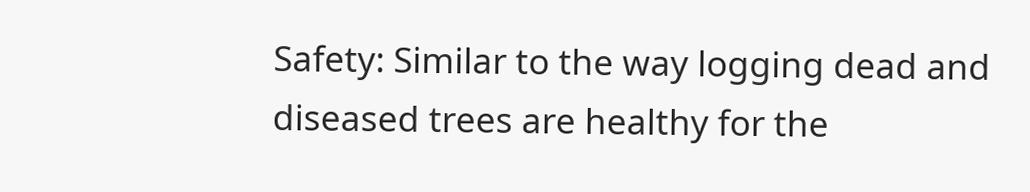Safety: Similar to the way logging dead and diseased trees are healthy for the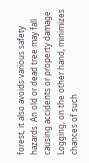forest, it also avoids various safety hazards. An old or dead tree may fall causing accidents or property damage. Logging, on the other hand, minimizes chances of such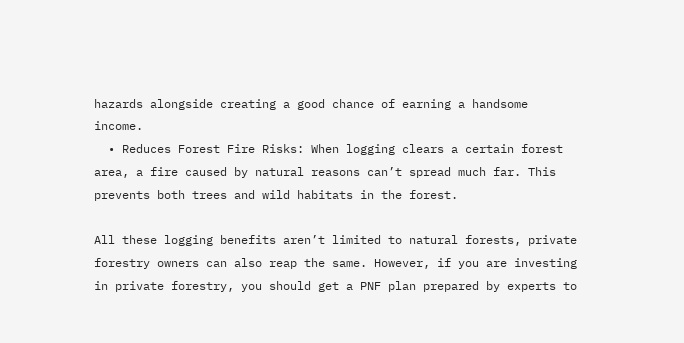hazards alongside creating a good chance of earning a handsome income.
  • Reduces Forest Fire Risks: When logging clears a certain forest area, a fire caused by natural reasons can’t spread much far. This prevents both trees and wild habitats in the forest.

All these logging benefits aren’t limited to natural forests, private forestry owners can also reap the same. However, if you are investing in private forestry, you should get a PNF plan prepared by experts to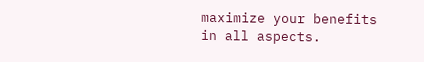maximize your benefits in all aspects.